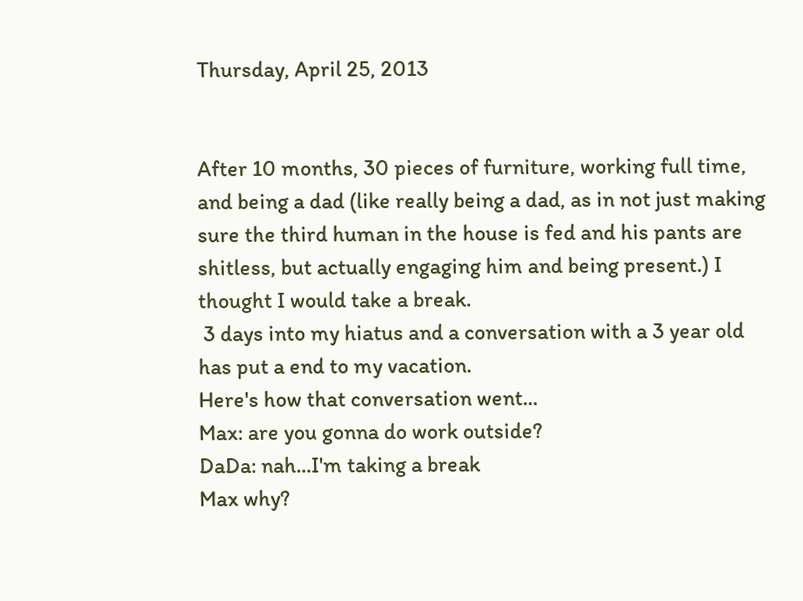Thursday, April 25, 2013


After 10 months, 30 pieces of furniture, working full time, and being a dad (like really being a dad, as in not just making sure the third human in the house is fed and his pants are shitless, but actually engaging him and being present.) I thought I would take a break.
 3 days into my hiatus and a conversation with a 3 year old has put a end to my vacation.
Here's how that conversation went...
Max: are you gonna do work outside?
DaDa: nah...I'm taking a break
Max why?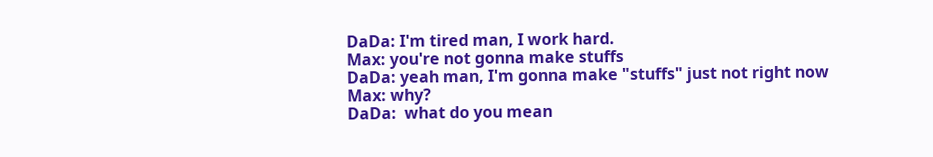DaDa: I'm tired man, I work hard.
Max: you're not gonna make stuffs
DaDa: yeah man, I'm gonna make "stuffs" just not right now
Max: why?
DaDa:  what do you mean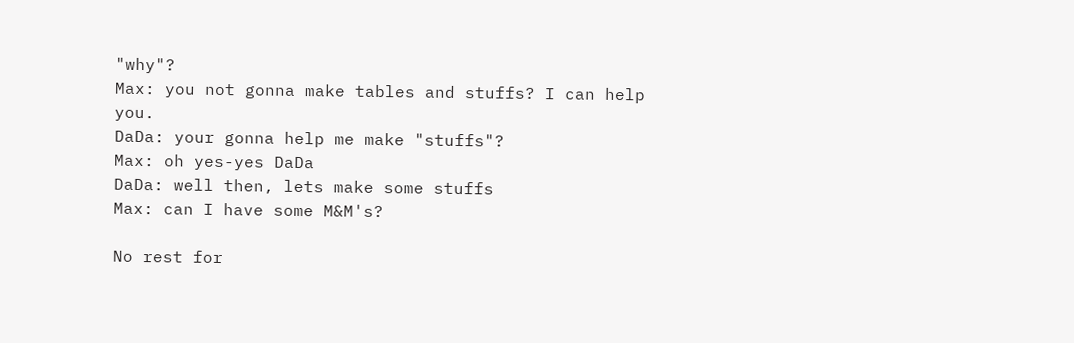"why"?
Max: you not gonna make tables and stuffs? I can help you.
DaDa: your gonna help me make "stuffs"?
Max: oh yes-yes DaDa
DaDa: well then, lets make some stuffs
Max: can I have some M&M's?

No rest for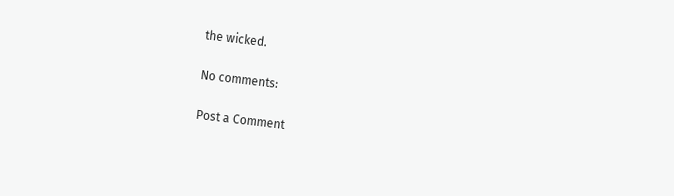the wicked.

No comments:

Post a Comment